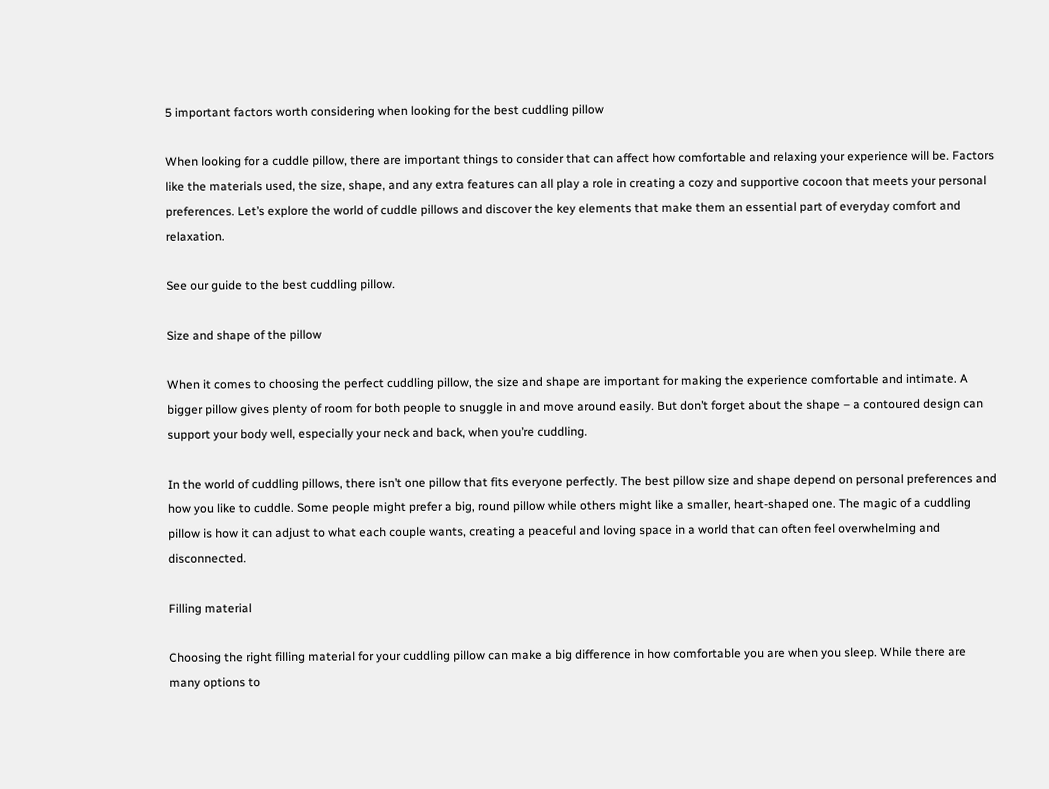5 important factors worth considering when looking for the best cuddling pillow

When looking for a cuddle pillow, there are important things to consider that can affect how comfortable and relaxing your experience will be. Factors like the materials used, the size, shape, and any extra features can all play a role in creating a cozy and supportive cocoon that meets your personal preferences. Let’s explore the world of cuddle pillows and discover the key elements that make them an essential part of everyday comfort and relaxation.

See our guide to the best cuddling pillow.

Size and shape of the pillow

When it comes to choosing the perfect cuddling pillow, the size and shape are important for making the experience comfortable and intimate. A bigger pillow gives plenty of room for both people to snuggle in and move around easily. But don’t forget about the shape – a contoured design can support your body well, especially your neck and back, when you’re cuddling.

In the world of cuddling pillows, there isn’t one pillow that fits everyone perfectly. The best pillow size and shape depend on personal preferences and how you like to cuddle. Some people might prefer a big, round pillow while others might like a smaller, heart-shaped one. The magic of a cuddling pillow is how it can adjust to what each couple wants, creating a peaceful and loving space in a world that can often feel overwhelming and disconnected.

Filling material

Choosing the right filling material for your cuddling pillow can make a big difference in how comfortable you are when you sleep. While there are many options to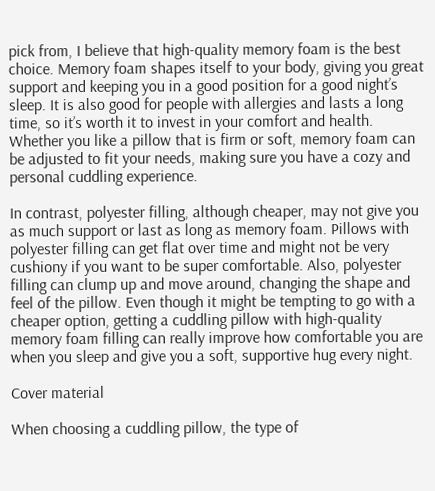pick from, I believe that high-quality memory foam is the best choice. Memory foam shapes itself to your body, giving you great support and keeping you in a good position for a good night’s sleep. It is also good for people with allergies and lasts a long time, so it’s worth it to invest in your comfort and health. Whether you like a pillow that is firm or soft, memory foam can be adjusted to fit your needs, making sure you have a cozy and personal cuddling experience.

In contrast, polyester filling, although cheaper, may not give you as much support or last as long as memory foam. Pillows with polyester filling can get flat over time and might not be very cushiony if you want to be super comfortable. Also, polyester filling can clump up and move around, changing the shape and feel of the pillow. Even though it might be tempting to go with a cheaper option, getting a cuddling pillow with high-quality memory foam filling can really improve how comfortable you are when you sleep and give you a soft, supportive hug every night.

Cover material

When choosing a cuddling pillow, the type of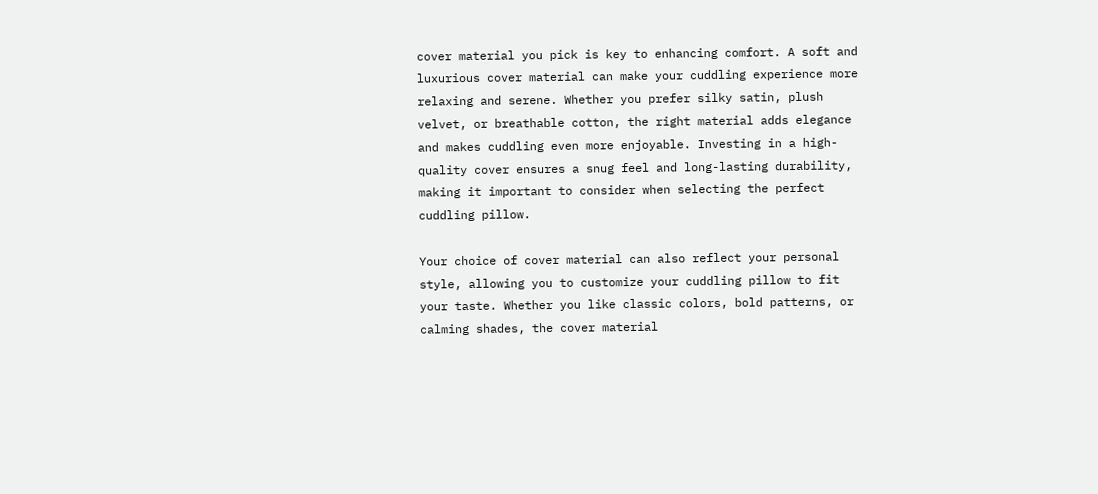cover material you pick is key to enhancing comfort. A soft and luxurious cover material can make your cuddling experience more relaxing and serene. Whether you prefer silky satin, plush velvet, or breathable cotton, the right material adds elegance and makes cuddling even more enjoyable. Investing in a high-quality cover ensures a snug feel and long-lasting durability, making it important to consider when selecting the perfect cuddling pillow.

Your choice of cover material can also reflect your personal style, allowing you to customize your cuddling pillow to fit your taste. Whether you like classic colors, bold patterns, or calming shades, the cover material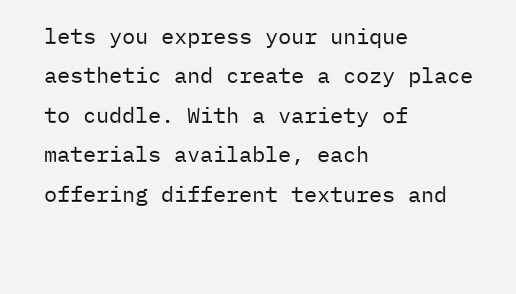lets you express your unique aesthetic and create a cozy place to cuddle. With a variety of materials available, each offering different textures and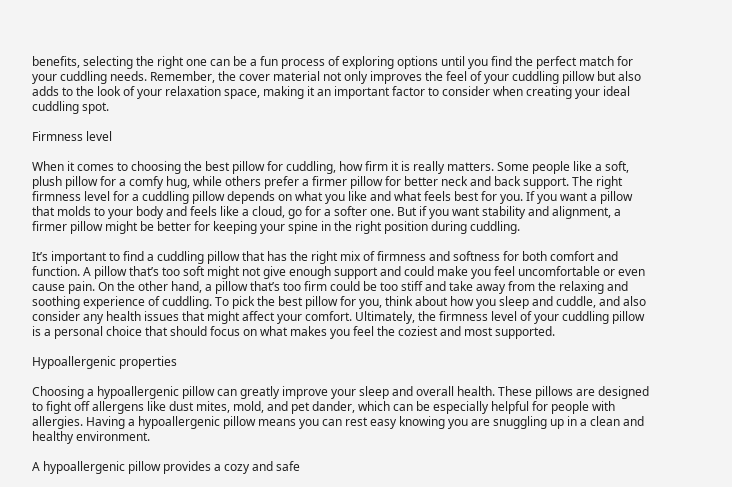benefits, selecting the right one can be a fun process of exploring options until you find the perfect match for your cuddling needs. Remember, the cover material not only improves the feel of your cuddling pillow but also adds to the look of your relaxation space, making it an important factor to consider when creating your ideal cuddling spot.

Firmness level

When it comes to choosing the best pillow for cuddling, how firm it is really matters. Some people like a soft, plush pillow for a comfy hug, while others prefer a firmer pillow for better neck and back support. The right firmness level for a cuddling pillow depends on what you like and what feels best for you. If you want a pillow that molds to your body and feels like a cloud, go for a softer one. But if you want stability and alignment, a firmer pillow might be better for keeping your spine in the right position during cuddling.

It’s important to find a cuddling pillow that has the right mix of firmness and softness for both comfort and function. A pillow that’s too soft might not give enough support and could make you feel uncomfortable or even cause pain. On the other hand, a pillow that’s too firm could be too stiff and take away from the relaxing and soothing experience of cuddling. To pick the best pillow for you, think about how you sleep and cuddle, and also consider any health issues that might affect your comfort. Ultimately, the firmness level of your cuddling pillow is a personal choice that should focus on what makes you feel the coziest and most supported.

Hypoallergenic properties

Choosing a hypoallergenic pillow can greatly improve your sleep and overall health. These pillows are designed to fight off allergens like dust mites, mold, and pet dander, which can be especially helpful for people with allergies. Having a hypoallergenic pillow means you can rest easy knowing you are snuggling up in a clean and healthy environment.

A hypoallergenic pillow provides a cozy and safe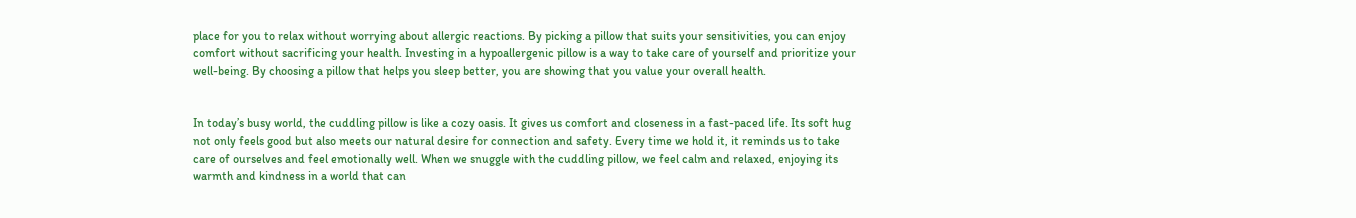place for you to relax without worrying about allergic reactions. By picking a pillow that suits your sensitivities, you can enjoy comfort without sacrificing your health. Investing in a hypoallergenic pillow is a way to take care of yourself and prioritize your well-being. By choosing a pillow that helps you sleep better, you are showing that you value your overall health.


In today’s busy world, the cuddling pillow is like a cozy oasis. It gives us comfort and closeness in a fast-paced life. Its soft hug not only feels good but also meets our natural desire for connection and safety. Every time we hold it, it reminds us to take care of ourselves and feel emotionally well. When we snuggle with the cuddling pillow, we feel calm and relaxed, enjoying its warmth and kindness in a world that can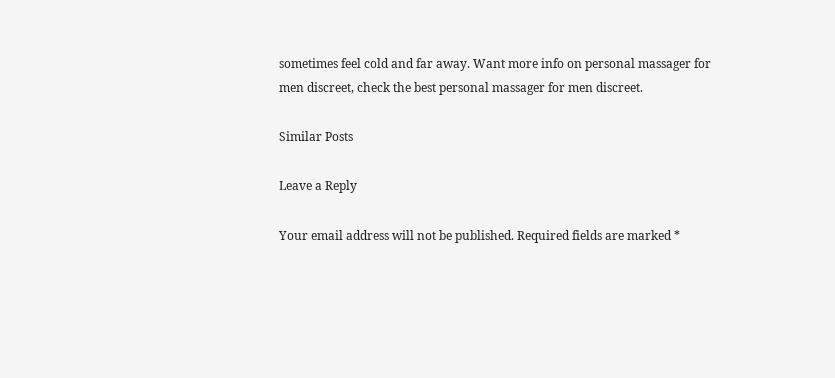sometimes feel cold and far away. Want more info on personal massager for men discreet, check the best personal massager for men discreet.

Similar Posts

Leave a Reply

Your email address will not be published. Required fields are marked *